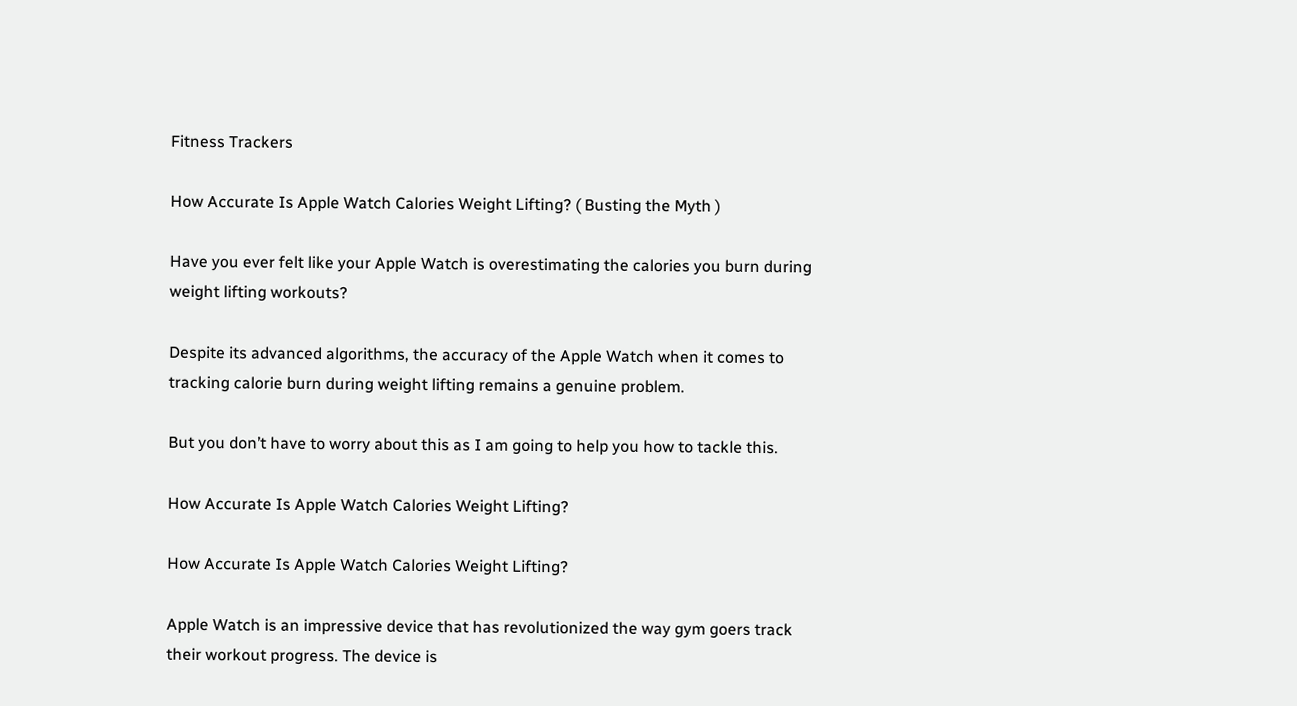Fitness Trackers

How Accurate Is Apple Watch Calories Weight Lifting? ( Busting the Myth )

Have you ever felt like your Apple Watch is overestimating the calories you burn during weight lifting workouts?

Despite its advanced algorithms, the accuracy of the Apple Watch when it comes to tracking calorie burn during weight lifting remains a genuine problem.

But you don’t have to worry about this as I am going to help you how to tackle this.

How Accurate Is Apple Watch Calories Weight Lifting?

How Accurate Is Apple Watch Calories Weight Lifting?

Apple Watch is an impressive device that has revolutionized the way gym goers track their workout progress. The device is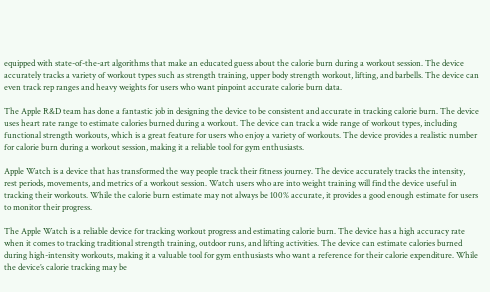equipped with state-of-the-art algorithms that make an educated guess about the calorie burn during a workout session. The device accurately tracks a variety of workout types such as strength training, upper body strength workout, lifting, and barbells. The device can even track rep ranges and heavy weights for users who want pinpoint accurate calorie burn data.

The Apple R&D team has done a fantastic job in designing the device to be consistent and accurate in tracking calorie burn. The device uses heart rate range to estimate calories burned during a workout. The device can track a wide range of workout types, including functional strength workouts, which is a great feature for users who enjoy a variety of workouts. The device provides a realistic number for calorie burn during a workout session, making it a reliable tool for gym enthusiasts.

Apple Watch is a device that has transformed the way people track their fitness journey. The device accurately tracks the intensity, rest periods, movements, and metrics of a workout session. Watch users who are into weight training will find the device useful in tracking their workouts. While the calorie burn estimate may not always be 100% accurate, it provides a good enough estimate for users to monitor their progress.

The Apple Watch is a reliable device for tracking workout progress and estimating calorie burn. The device has a high accuracy rate when it comes to tracking traditional strength training, outdoor runs, and lifting activities. The device can estimate calories burned during high-intensity workouts, making it a valuable tool for gym enthusiasts who want a reference for their calorie expenditure. While the device’s calorie tracking may be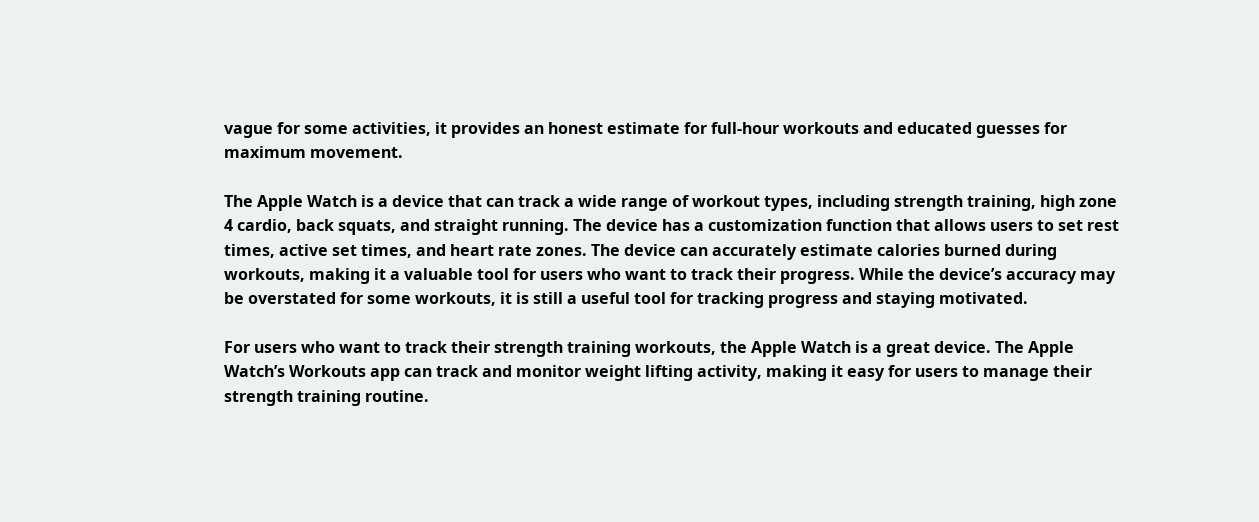vague for some activities, it provides an honest estimate for full-hour workouts and educated guesses for maximum movement.

The Apple Watch is a device that can track a wide range of workout types, including strength training, high zone 4 cardio, back squats, and straight running. The device has a customization function that allows users to set rest times, active set times, and heart rate zones. The device can accurately estimate calories burned during workouts, making it a valuable tool for users who want to track their progress. While the device’s accuracy may be overstated for some workouts, it is still a useful tool for tracking progress and staying motivated.

For users who want to track their strength training workouts, the Apple Watch is a great device. The Apple Watch’s Workouts app can track and monitor weight lifting activity, making it easy for users to manage their strength training routine.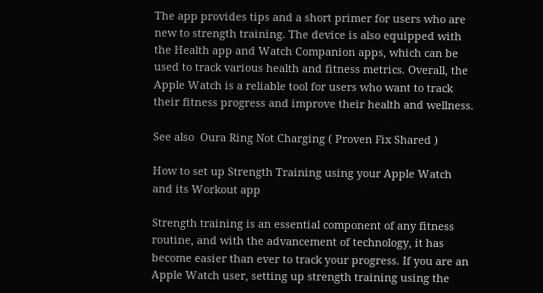The app provides tips and a short primer for users who are new to strength training. The device is also equipped with the Health app and Watch Companion apps, which can be used to track various health and fitness metrics. Overall, the Apple Watch is a reliable tool for users who want to track their fitness progress and improve their health and wellness.

See also  Oura Ring Not Charging ( Proven Fix Shared )

How to set up Strength Training using your Apple Watch and its Workout app

Strength training is an essential component of any fitness routine, and with the advancement of technology, it has become easier than ever to track your progress. If you are an Apple Watch user, setting up strength training using the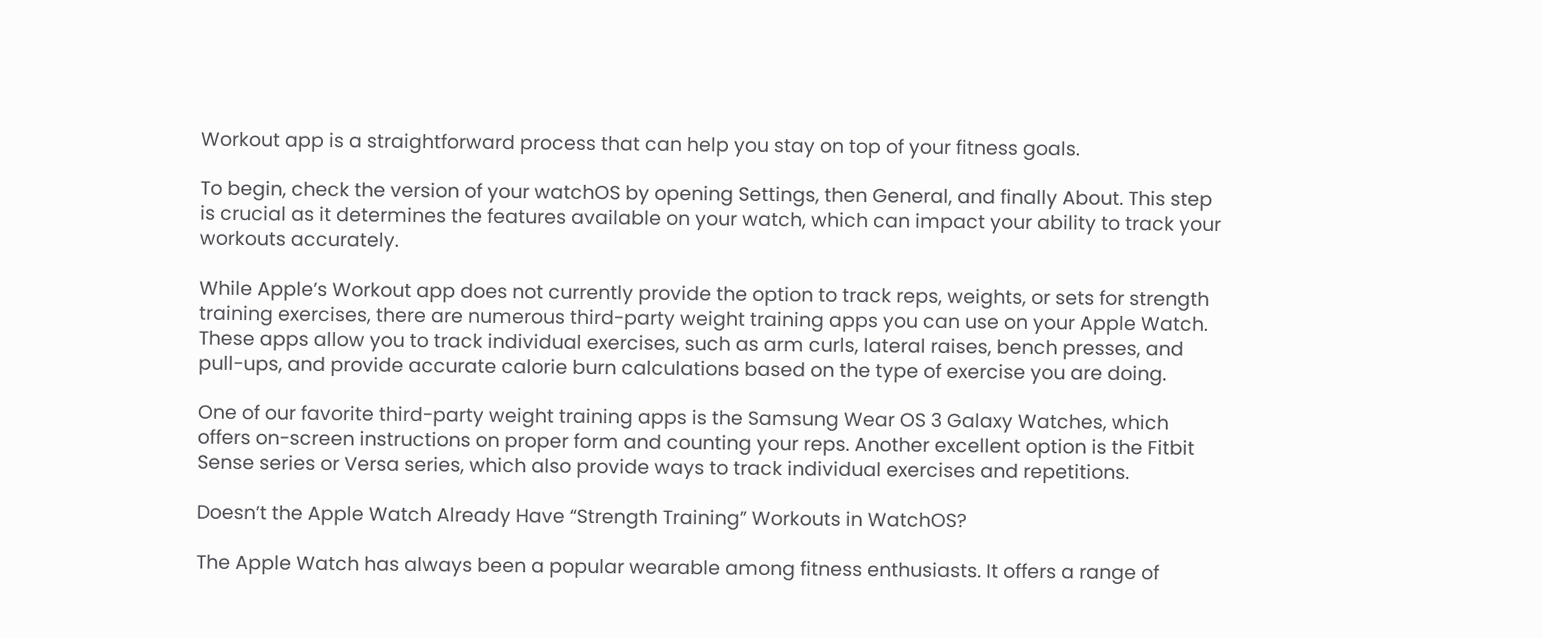Workout app is a straightforward process that can help you stay on top of your fitness goals.

To begin, check the version of your watchOS by opening Settings, then General, and finally About. This step is crucial as it determines the features available on your watch, which can impact your ability to track your workouts accurately.

While Apple’s Workout app does not currently provide the option to track reps, weights, or sets for strength training exercises, there are numerous third-party weight training apps you can use on your Apple Watch. These apps allow you to track individual exercises, such as arm curls, lateral raises, bench presses, and pull-ups, and provide accurate calorie burn calculations based on the type of exercise you are doing.

One of our favorite third-party weight training apps is the Samsung Wear OS 3 Galaxy Watches, which offers on-screen instructions on proper form and counting your reps. Another excellent option is the Fitbit Sense series or Versa series, which also provide ways to track individual exercises and repetitions.

Doesn’t the Apple Watch Already Have “Strength Training” Workouts in WatchOS?

The Apple Watch has always been a popular wearable among fitness enthusiasts. It offers a range of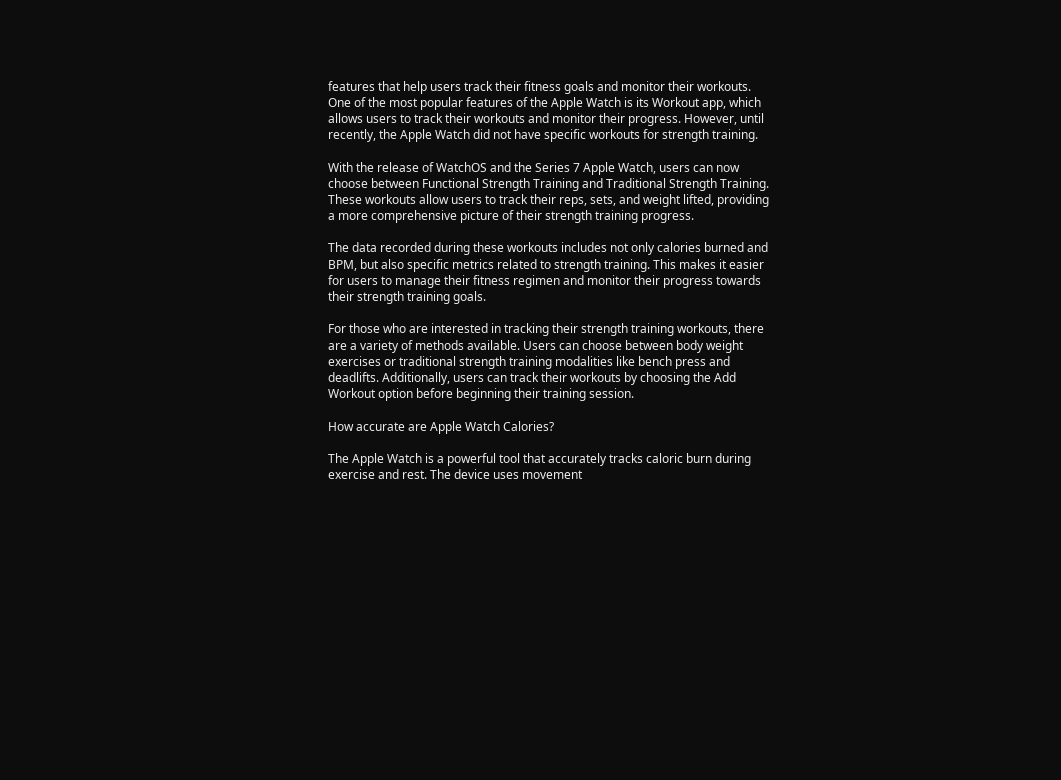features that help users track their fitness goals and monitor their workouts. One of the most popular features of the Apple Watch is its Workout app, which allows users to track their workouts and monitor their progress. However, until recently, the Apple Watch did not have specific workouts for strength training.

With the release of WatchOS and the Series 7 Apple Watch, users can now choose between Functional Strength Training and Traditional Strength Training. These workouts allow users to track their reps, sets, and weight lifted, providing a more comprehensive picture of their strength training progress.

The data recorded during these workouts includes not only calories burned and BPM, but also specific metrics related to strength training. This makes it easier for users to manage their fitness regimen and monitor their progress towards their strength training goals.

For those who are interested in tracking their strength training workouts, there are a variety of methods available. Users can choose between body weight exercises or traditional strength training modalities like bench press and deadlifts. Additionally, users can track their workouts by choosing the Add Workout option before beginning their training session.

How accurate are Apple Watch Calories?

The Apple Watch is a powerful tool that accurately tracks caloric burn during exercise and rest. The device uses movement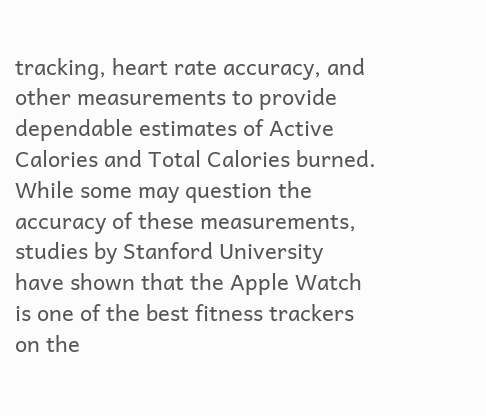tracking, heart rate accuracy, and other measurements to provide dependable estimates of Active Calories and Total Calories burned. While some may question the accuracy of these measurements, studies by Stanford University have shown that the Apple Watch is one of the best fitness trackers on the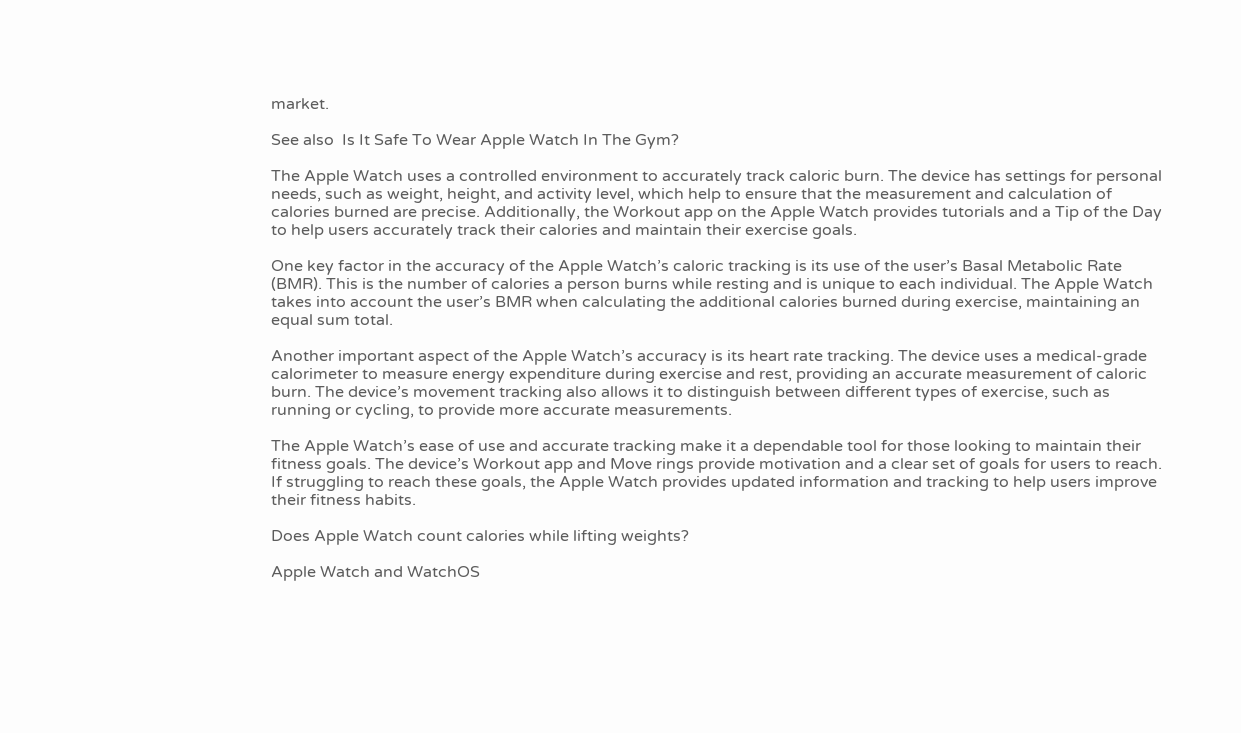market.

See also  Is It Safe To Wear Apple Watch In The Gym?

The Apple Watch uses a controlled environment to accurately track caloric burn. The device has settings for personal needs, such as weight, height, and activity level, which help to ensure that the measurement and calculation of calories burned are precise. Additionally, the Workout app on the Apple Watch provides tutorials and a Tip of the Day to help users accurately track their calories and maintain their exercise goals.

One key factor in the accuracy of the Apple Watch’s caloric tracking is its use of the user’s Basal Metabolic Rate (BMR). This is the number of calories a person burns while resting and is unique to each individual. The Apple Watch takes into account the user’s BMR when calculating the additional calories burned during exercise, maintaining an equal sum total.

Another important aspect of the Apple Watch’s accuracy is its heart rate tracking. The device uses a medical-grade calorimeter to measure energy expenditure during exercise and rest, providing an accurate measurement of caloric burn. The device’s movement tracking also allows it to distinguish between different types of exercise, such as running or cycling, to provide more accurate measurements.

The Apple Watch’s ease of use and accurate tracking make it a dependable tool for those looking to maintain their fitness goals. The device’s Workout app and Move rings provide motivation and a clear set of goals for users to reach. If struggling to reach these goals, the Apple Watch provides updated information and tracking to help users improve their fitness habits.

Does Apple Watch count calories while lifting weights?

Apple Watch and WatchOS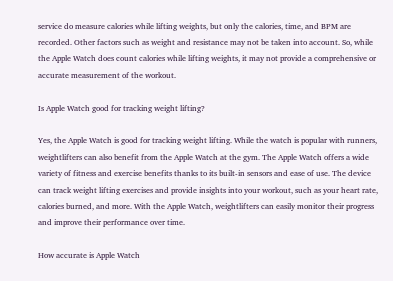service do measure calories while lifting weights, but only the calories, time, and BPM are recorded. Other factors such as weight and resistance may not be taken into account. So, while the Apple Watch does count calories while lifting weights, it may not provide a comprehensive or accurate measurement of the workout.

Is Apple Watch good for tracking weight lifting?

Yes, the Apple Watch is good for tracking weight lifting. While the watch is popular with runners, weightlifters can also benefit from the Apple Watch at the gym. The Apple Watch offers a wide variety of fitness and exercise benefits thanks to its built-in sensors and ease of use. The device can track weight lifting exercises and provide insights into your workout, such as your heart rate, calories burned, and more. With the Apple Watch, weightlifters can easily monitor their progress and improve their performance over time.

How accurate is Apple Watch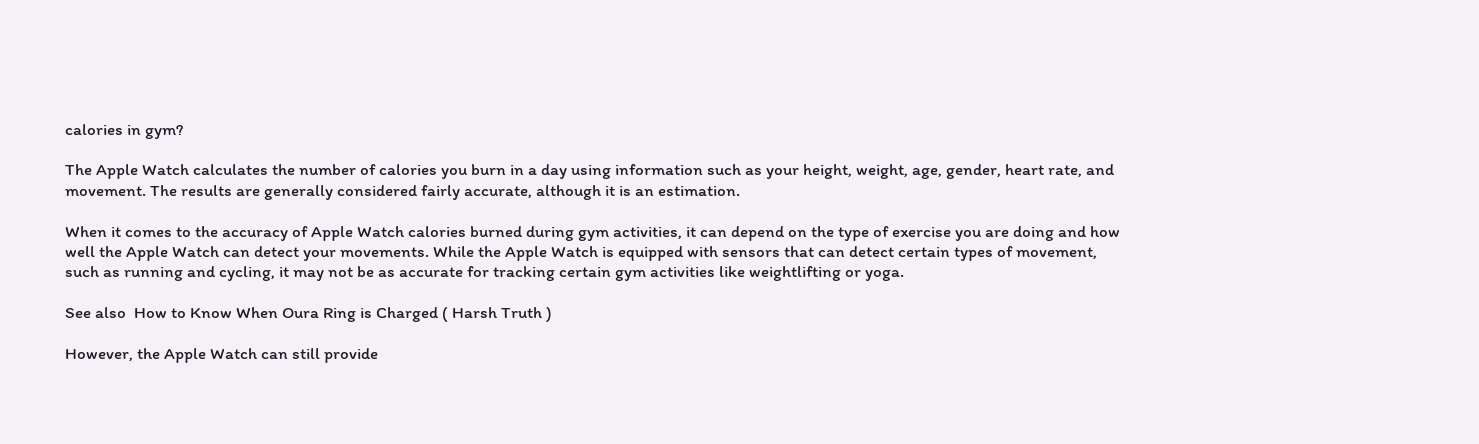calories in gym?

The Apple Watch calculates the number of calories you burn in a day using information such as your height, weight, age, gender, heart rate, and movement. The results are generally considered fairly accurate, although it is an estimation.

When it comes to the accuracy of Apple Watch calories burned during gym activities, it can depend on the type of exercise you are doing and how well the Apple Watch can detect your movements. While the Apple Watch is equipped with sensors that can detect certain types of movement, such as running and cycling, it may not be as accurate for tracking certain gym activities like weightlifting or yoga.

See also  How to Know When Oura Ring is Charged ( Harsh Truth )

However, the Apple Watch can still provide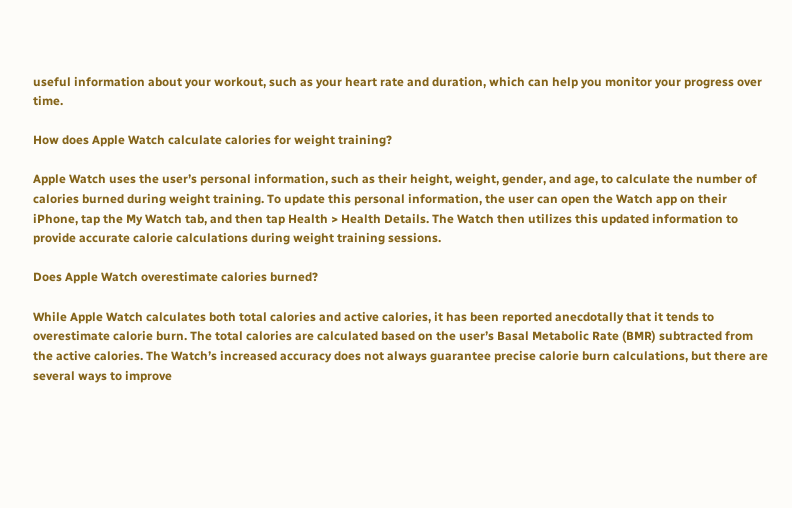useful information about your workout, such as your heart rate and duration, which can help you monitor your progress over time.

How does Apple Watch calculate calories for weight training?

Apple Watch uses the user’s personal information, such as their height, weight, gender, and age, to calculate the number of calories burned during weight training. To update this personal information, the user can open the Watch app on their iPhone, tap the My Watch tab, and then tap Health > Health Details. The Watch then utilizes this updated information to provide accurate calorie calculations during weight training sessions.

Does Apple Watch overestimate calories burned?

While Apple Watch calculates both total calories and active calories, it has been reported anecdotally that it tends to overestimate calorie burn. The total calories are calculated based on the user’s Basal Metabolic Rate (BMR) subtracted from the active calories. The Watch’s increased accuracy does not always guarantee precise calorie burn calculations, but there are several ways to improve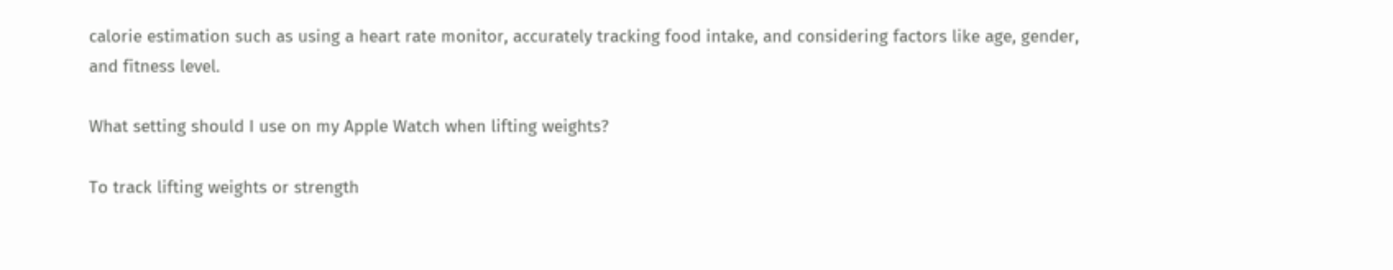calorie estimation such as using a heart rate monitor, accurately tracking food intake, and considering factors like age, gender, and fitness level.

What setting should I use on my Apple Watch when lifting weights?

To track lifting weights or strength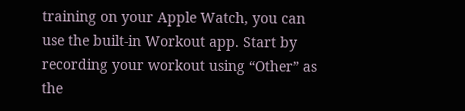training on your Apple Watch, you can use the built-in Workout app. Start by recording your workout using “Other” as the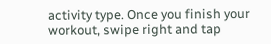activity type. Once you finish your workout, swipe right and tap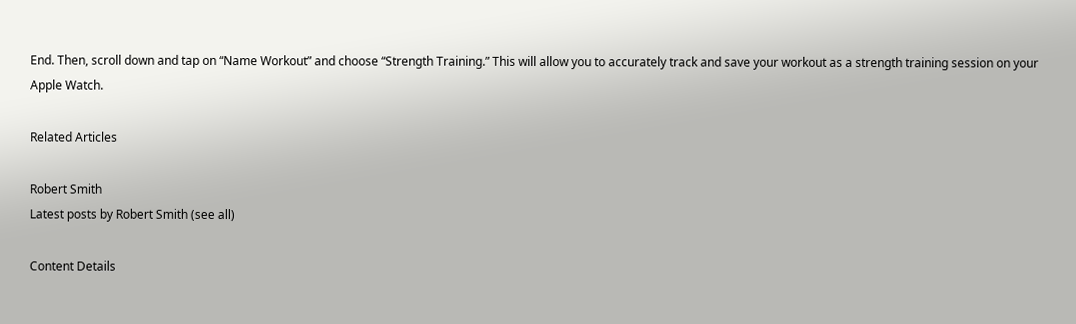End. Then, scroll down and tap on “Name Workout” and choose “Strength Training.” This will allow you to accurately track and save your workout as a strength training session on your Apple Watch.

Related Articles

Robert Smith
Latest posts by Robert Smith (see all)

Content Details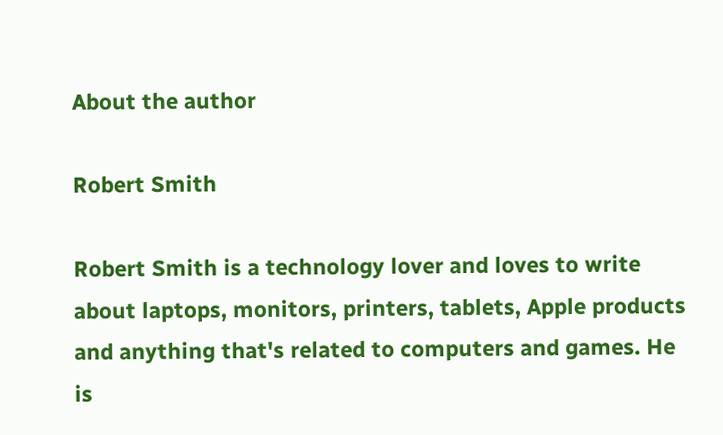About the author

Robert Smith

Robert Smith is a technology lover and loves to write about laptops, monitors, printers, tablets, Apple products and anything that's related to computers and games. He is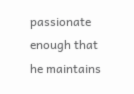passionate enough that he maintains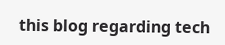this blog regarding tech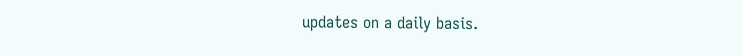updates on a daily basis.